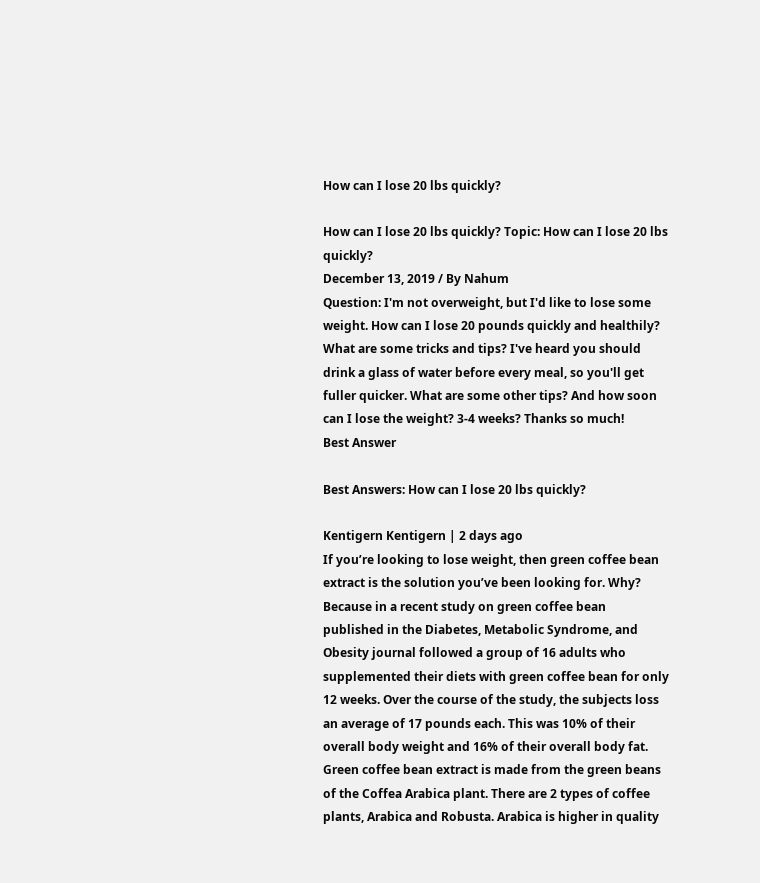How can I lose 20 lbs quickly?

How can I lose 20 lbs quickly? Topic: How can I lose 20 lbs quickly?
December 13, 2019 / By Nahum
Question: I'm not overweight, but I'd like to lose some weight. How can I lose 20 pounds quickly and healthily? What are some tricks and tips? I've heard you should drink a glass of water before every meal, so you'll get fuller quicker. What are some other tips? And how soon can I lose the weight? 3-4 weeks? Thanks so much!
Best Answer

Best Answers: How can I lose 20 lbs quickly?

Kentigern Kentigern | 2 days ago
If you’re looking to lose weight, then green coffee bean extract is the solution you’ve been looking for. Why? Because in a recent study on green coffee bean published in the Diabetes, Metabolic Syndrome, and Obesity journal followed a group of 16 adults who supplemented their diets with green coffee bean for only 12 weeks. Over the course of the study, the subjects loss an average of 17 pounds each. This was 10% of their overall body weight and 16% of their overall body fat. Green coffee bean extract is made from the green beans of the Coffea Arabica plant. There are 2 types of coffee plants, Arabica and Robusta. Arabica is higher in quality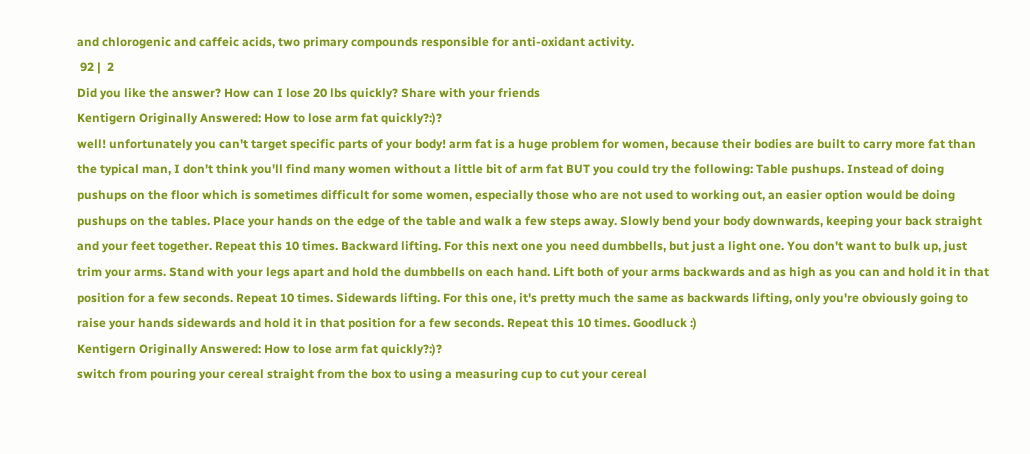and chlorogenic and caffeic acids, two primary compounds responsible for anti-oxidant activity.
 92 |  2
Did you like the answer? How can I lose 20 lbs quickly? Share with your friends
Kentigern Originally Answered: How to lose arm fat quickly?:)?
well! unfortunately you can't target specific parts of your body! arm fat is a huge problem for women, because their bodies are built to carry more fat than the typical man, I don't think you'll find many women without a little bit of arm fat BUT you could try the following: Table pushups. Instead of doing pushups on the floor which is sometimes difficult for some women, especially those who are not used to working out, an easier option would be doing pushups on the tables. Place your hands on the edge of the table and walk a few steps away. Slowly bend your body downwards, keeping your back straight and your feet together. Repeat this 10 times. Backward lifting. For this next one you need dumbbells, but just a light one. You don't want to bulk up, just trim your arms. Stand with your legs apart and hold the dumbbells on each hand. Lift both of your arms backwards and as high as you can and hold it in that position for a few seconds. Repeat 10 times. Sidewards lifting. For this one, it's pretty much the same as backwards lifting, only you're obviously going to raise your hands sidewards and hold it in that position for a few seconds. Repeat this 10 times. Goodluck :)
Kentigern Originally Answered: How to lose arm fat quickly?:)?
switch from pouring your cereal straight from the box to using a measuring cup to cut your cereal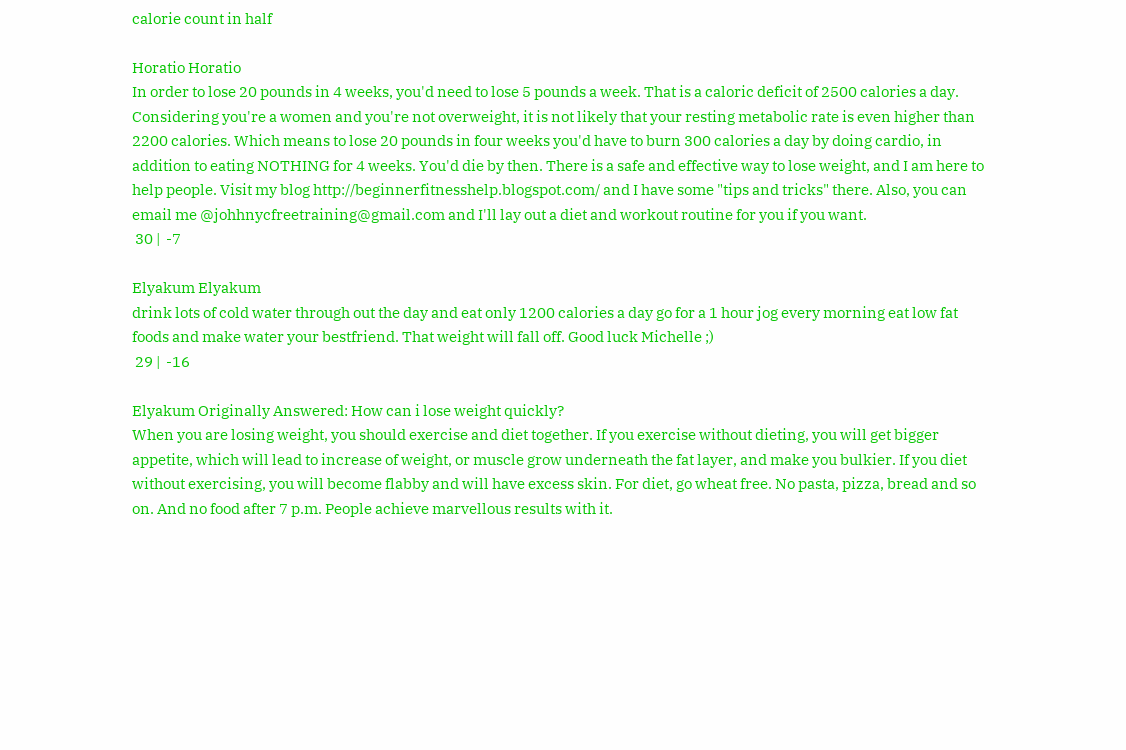calorie count in half

Horatio Horatio
In order to lose 20 pounds in 4 weeks, you'd need to lose 5 pounds a week. That is a caloric deficit of 2500 calories a day. Considering you're a women and you're not overweight, it is not likely that your resting metabolic rate is even higher than 2200 calories. Which means to lose 20 pounds in four weeks you'd have to burn 300 calories a day by doing cardio, in addition to eating NOTHING for 4 weeks. You'd die by then. There is a safe and effective way to lose weight, and I am here to help people. Visit my blog http://beginnerfitnesshelp.blogspot.com/ and I have some "tips and tricks" there. Also, you can email me @johhnycfreetraining@gmail.com and I'll lay out a diet and workout routine for you if you want.
 30 |  -7

Elyakum Elyakum
drink lots of cold water through out the day and eat only 1200 calories a day go for a 1 hour jog every morning eat low fat foods and make water your bestfriend. That weight will fall off. Good luck Michelle ;)
 29 |  -16

Elyakum Originally Answered: How can i lose weight quickly?
When you are losing weight, you should exercise and diet together. If you exercise without dieting, you will get bigger appetite, which will lead to increase of weight, or muscle grow underneath the fat layer, and make you bulkier. If you diet without exercising, you will become flabby and will have excess skin. For diet, go wheat free. No pasta, pizza, bread and so on. And no food after 7 p.m. People achieve marvellous results with it.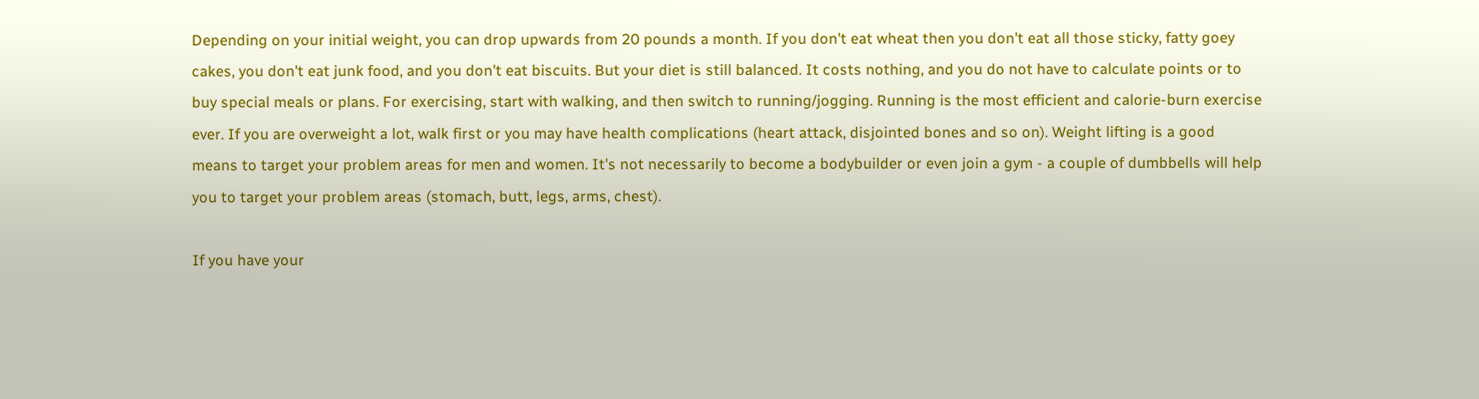Depending on your initial weight, you can drop upwards from 20 pounds a month. If you don't eat wheat then you don't eat all those sticky, fatty goey cakes, you don't eat junk food, and you don't eat biscuits. But your diet is still balanced. It costs nothing, and you do not have to calculate points or to buy special meals or plans. For exercising, start with walking, and then switch to running/jogging. Running is the most efficient and calorie-burn exercise ever. If you are overweight a lot, walk first or you may have health complications (heart attack, disjointed bones and so on). Weight lifting is a good means to target your problem areas for men and women. It's not necessarily to become a bodybuilder or even join a gym - a couple of dumbbells will help you to target your problem areas (stomach, butt, legs, arms, chest).

If you have your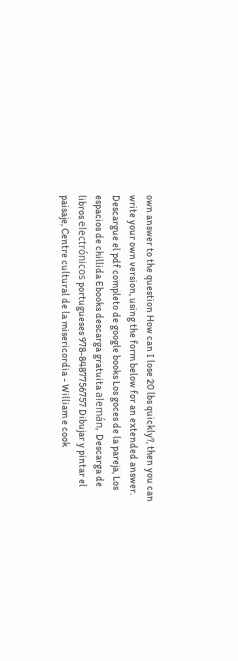own answer to the question How can I lose 20 lbs quickly?, then you can write your own version, using the form below for an extended answer.
Descargue el pdf completo de google books Los goces de la pareja, Los espacios de chillida Ebooks descarga gratuita alemán, Descarga de libros electrónicos portugueses 978-8487756757 Dibujar y pintar el paisaje, Centre cultural de la misericordia - William e cook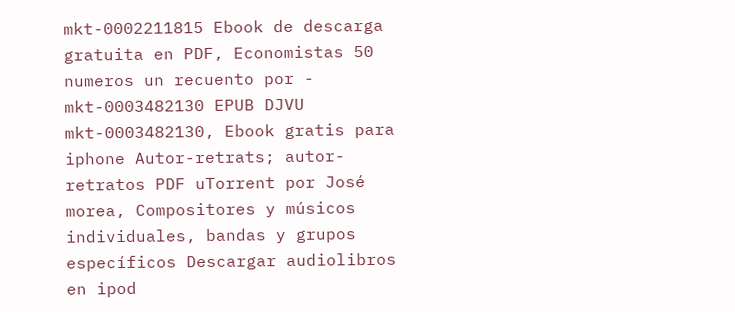mkt-0002211815 Ebook de descarga gratuita en PDF, Economistas 50 numeros un recuento por - mkt-0003482130 EPUB DJVU mkt-0003482130, Ebook gratis para iphone Autor-retrats; autor-retratos PDF uTorrent por José morea, Compositores y músicos individuales, bandas y grupos específicos Descargar audiolibros en ipod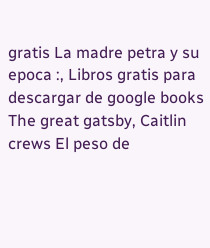gratis La madre petra y su epoca :, Libros gratis para descargar de google books The great gatsby, Caitlin crews El peso de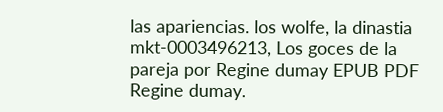las apariencias. los wolfe, la dinastia mkt-0003496213, Los goces de la pareja por Regine dumay EPUB PDF Regine dumay.